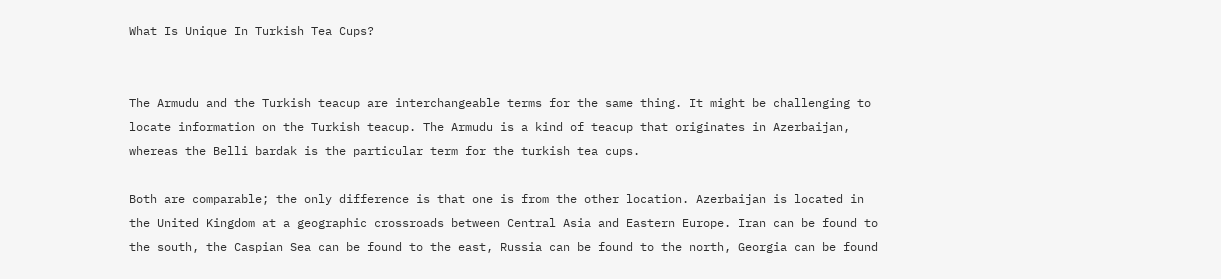What Is Unique In Turkish Tea Cups?


The Armudu and the Turkish teacup are interchangeable terms for the same thing. It might be challenging to locate information on the Turkish teacup. The Armudu is a kind of teacup that originates in Azerbaijan, whereas the Belli bardak is the particular term for the turkish tea cups.

Both are comparable; the only difference is that one is from the other location. Azerbaijan is located in the United Kingdom at a geographic crossroads between Central Asia and Eastern Europe. Iran can be found to the south, the Caspian Sea can be found to the east, Russia can be found to the north, Georgia can be found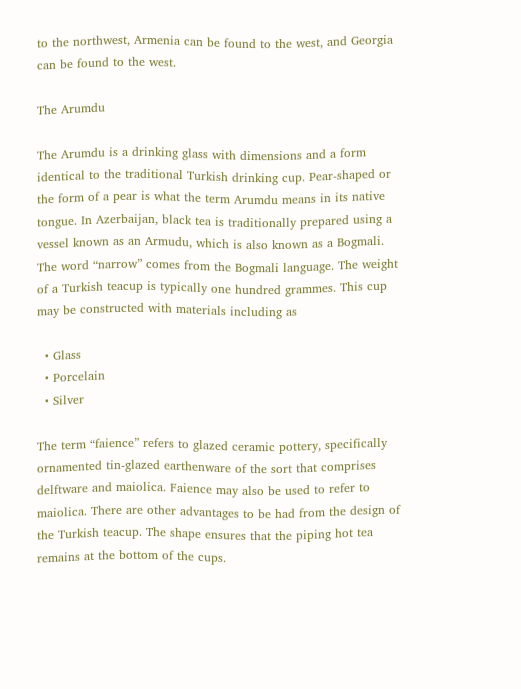to the northwest, Armenia can be found to the west, and Georgia can be found to the west.

The Arumdu

The Arumdu is a drinking glass with dimensions and a form identical to the traditional Turkish drinking cup. Pear-shaped or the form of a pear is what the term Arumdu means in its native tongue. In Azerbaijan, black tea is traditionally prepared using a vessel known as an Armudu, which is also known as a Bogmali. The word “narrow” comes from the Bogmali language. The weight of a Turkish teacup is typically one hundred grammes. This cup may be constructed with materials including as

  • Glass
  • Porcelain
  • Silver

The term “faience” refers to glazed ceramic pottery, specifically ornamented tin-glazed earthenware of the sort that comprises delftware and maiolica. Faience may also be used to refer to maiolica. There are other advantages to be had from the design of the Turkish teacup. The shape ensures that the piping hot tea remains at the bottom of the cups.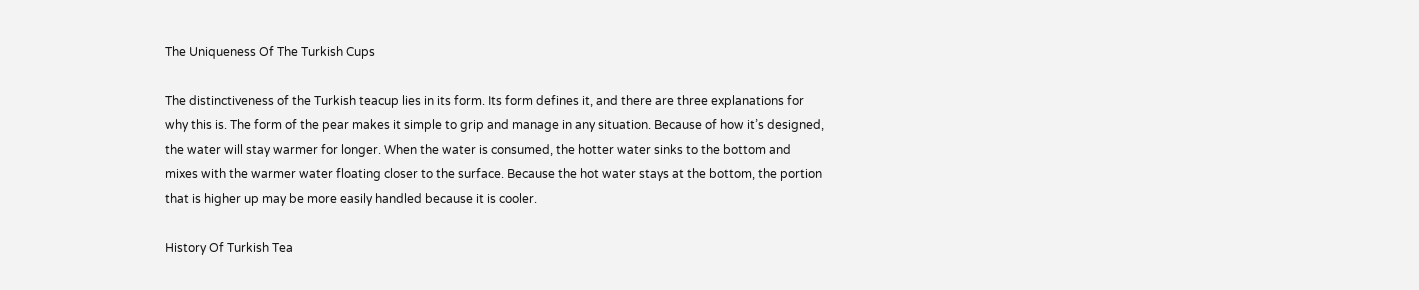The Uniqueness Of The Turkish Cups

The distinctiveness of the Turkish teacup lies in its form. Its form defines it, and there are three explanations for why this is. The form of the pear makes it simple to grip and manage in any situation. Because of how it’s designed, the water will stay warmer for longer. When the water is consumed, the hotter water sinks to the bottom and mixes with the warmer water floating closer to the surface. Because the hot water stays at the bottom, the portion that is higher up may be more easily handled because it is cooler.

History Of Turkish Tea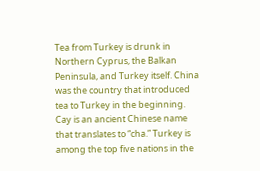Tea from Turkey is drunk in Northern Cyprus, the Balkan Peninsula, and Turkey itself. China was the country that introduced tea to Turkey in the beginning. Cay is an ancient Chinese name that translates to “cha.” Turkey is among the top five nations in the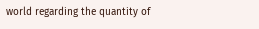world regarding the quantity of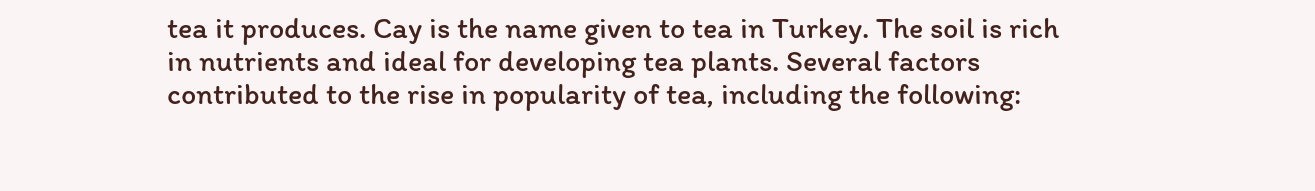tea it produces. Cay is the name given to tea in Turkey. The soil is rich in nutrients and ideal for developing tea plants. Several factors contributed to the rise in popularity of tea, including the following: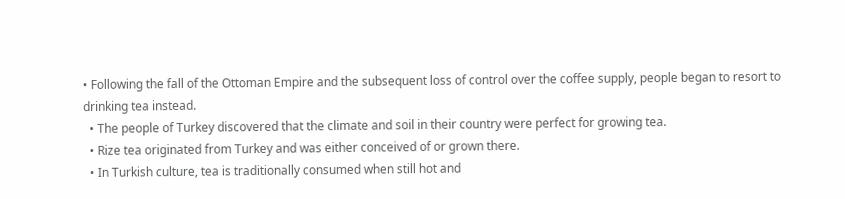• Following the fall of the Ottoman Empire and the subsequent loss of control over the coffee supply, people began to resort to drinking tea instead.
  • The people of Turkey discovered that the climate and soil in their country were perfect for growing tea.
  • Rize tea originated from Turkey and was either conceived of or grown there.
  • In Turkish culture, tea is traditionally consumed when still hot and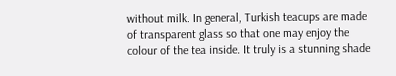without milk. In general, Turkish teacups are made of transparent glass so that one may enjoy the colour of the tea inside. It truly is a stunning shade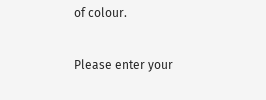of colour.


Please enter your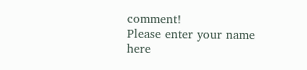comment!
Please enter your name here